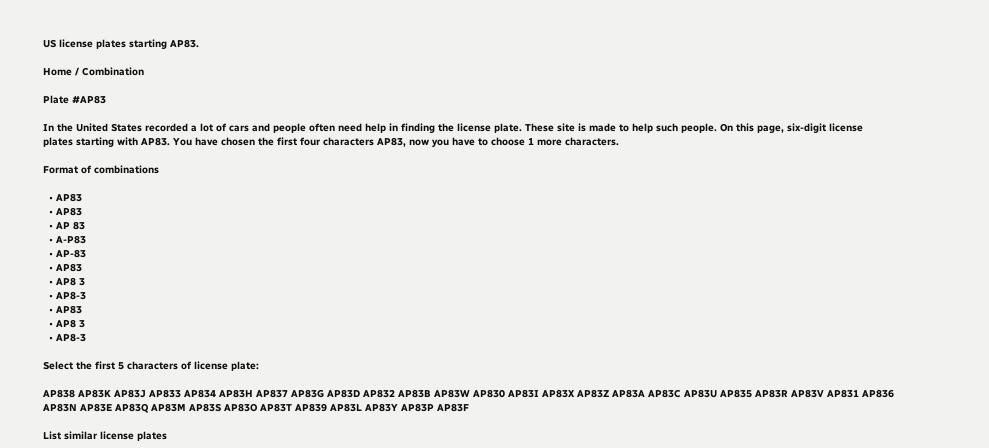US license plates starting AP83.

Home / Combination

Plate #AP83

In the United States recorded a lot of cars and people often need help in finding the license plate. These site is made to help such people. On this page, six-digit license plates starting with AP83. You have chosen the first four characters AP83, now you have to choose 1 more characters.

Format of combinations

  • AP83
  • AP83
  • AP 83
  • A-P83
  • AP-83
  • AP83
  • AP8 3
  • AP8-3
  • AP83
  • AP8 3
  • AP8-3

Select the first 5 characters of license plate:

AP838 AP83K AP83J AP833 AP834 AP83H AP837 AP83G AP83D AP832 AP83B AP83W AP830 AP83I AP83X AP83Z AP83A AP83C AP83U AP835 AP83R AP83V AP831 AP836 AP83N AP83E AP83Q AP83M AP83S AP83O AP83T AP839 AP83L AP83Y AP83P AP83F

List similar license plates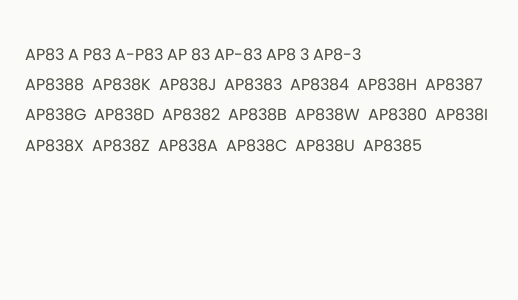AP83 A P83 A-P83 AP 83 AP-83 AP8 3 AP8-3
AP8388  AP838K  AP838J  AP8383  AP8384  AP838H  AP8387  AP838G  AP838D  AP8382  AP838B  AP838W  AP8380  AP838I  AP838X  AP838Z  AP838A  AP838C  AP838U  AP8385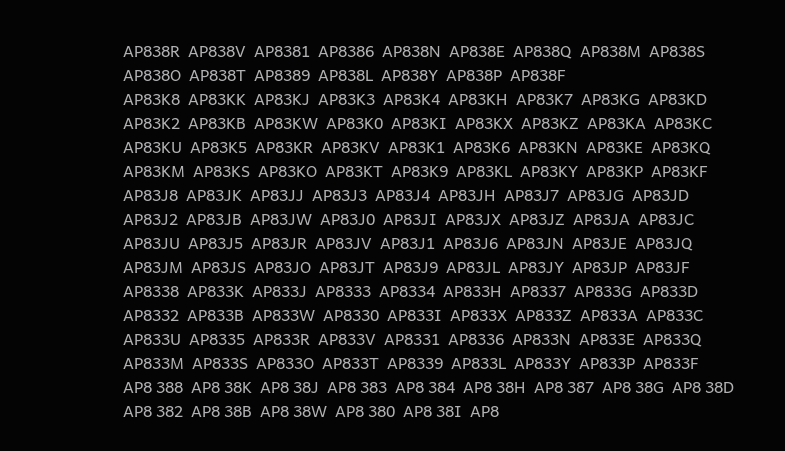AP838R  AP838V  AP8381  AP8386  AP838N  AP838E  AP838Q  AP838M  AP838S  AP838O  AP838T  AP8389  AP838L  AP838Y  AP838P  AP838F
AP83K8  AP83KK  AP83KJ  AP83K3  AP83K4  AP83KH  AP83K7  AP83KG  AP83KD  AP83K2  AP83KB  AP83KW  AP83K0  AP83KI  AP83KX  AP83KZ  AP83KA  AP83KC  AP83KU  AP83K5  AP83KR  AP83KV  AP83K1  AP83K6  AP83KN  AP83KE  AP83KQ  AP83KM  AP83KS  AP83KO  AP83KT  AP83K9  AP83KL  AP83KY  AP83KP  AP83KF
AP83J8  AP83JK  AP83JJ  AP83J3  AP83J4  AP83JH  AP83J7  AP83JG  AP83JD  AP83J2  AP83JB  AP83JW  AP83J0  AP83JI  AP83JX  AP83JZ  AP83JA  AP83JC  AP83JU  AP83J5  AP83JR  AP83JV  AP83J1  AP83J6  AP83JN  AP83JE  AP83JQ  AP83JM  AP83JS  AP83JO  AP83JT  AP83J9  AP83JL  AP83JY  AP83JP  AP83JF
AP8338  AP833K  AP833J  AP8333  AP8334  AP833H  AP8337  AP833G  AP833D  AP8332  AP833B  AP833W  AP8330  AP833I  AP833X  AP833Z  AP833A  AP833C  AP833U  AP8335  AP833R  AP833V  AP8331  AP8336  AP833N  AP833E  AP833Q  AP833M  AP833S  AP833O  AP833T  AP8339  AP833L  AP833Y  AP833P  AP833F
AP8 388  AP8 38K  AP8 38J  AP8 383  AP8 384  AP8 38H  AP8 387  AP8 38G  AP8 38D  AP8 382  AP8 38B  AP8 38W  AP8 380  AP8 38I  AP8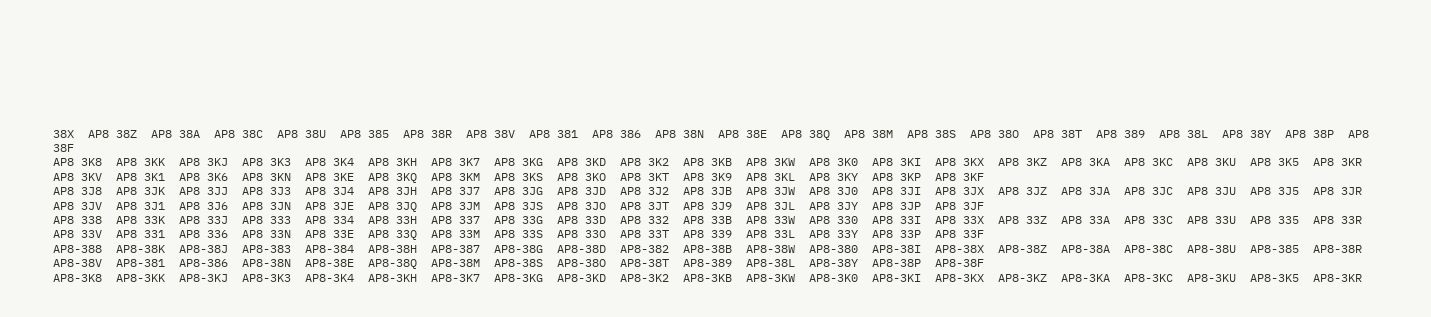38X  AP8 38Z  AP8 38A  AP8 38C  AP8 38U  AP8 385  AP8 38R  AP8 38V  AP8 381  AP8 386  AP8 38N  AP8 38E  AP8 38Q  AP8 38M  AP8 38S  AP8 38O  AP8 38T  AP8 389  AP8 38L  AP8 38Y  AP8 38P  AP8 38F
AP8 3K8  AP8 3KK  AP8 3KJ  AP8 3K3  AP8 3K4  AP8 3KH  AP8 3K7  AP8 3KG  AP8 3KD  AP8 3K2  AP8 3KB  AP8 3KW  AP8 3K0  AP8 3KI  AP8 3KX  AP8 3KZ  AP8 3KA  AP8 3KC  AP8 3KU  AP8 3K5  AP8 3KR  AP8 3KV  AP8 3K1  AP8 3K6  AP8 3KN  AP8 3KE  AP8 3KQ  AP8 3KM  AP8 3KS  AP8 3KO  AP8 3KT  AP8 3K9  AP8 3KL  AP8 3KY  AP8 3KP  AP8 3KF
AP8 3J8  AP8 3JK  AP8 3JJ  AP8 3J3  AP8 3J4  AP8 3JH  AP8 3J7  AP8 3JG  AP8 3JD  AP8 3J2  AP8 3JB  AP8 3JW  AP8 3J0  AP8 3JI  AP8 3JX  AP8 3JZ  AP8 3JA  AP8 3JC  AP8 3JU  AP8 3J5  AP8 3JR  AP8 3JV  AP8 3J1  AP8 3J6  AP8 3JN  AP8 3JE  AP8 3JQ  AP8 3JM  AP8 3JS  AP8 3JO  AP8 3JT  AP8 3J9  AP8 3JL  AP8 3JY  AP8 3JP  AP8 3JF
AP8 338  AP8 33K  AP8 33J  AP8 333  AP8 334  AP8 33H  AP8 337  AP8 33G  AP8 33D  AP8 332  AP8 33B  AP8 33W  AP8 330  AP8 33I  AP8 33X  AP8 33Z  AP8 33A  AP8 33C  AP8 33U  AP8 335  AP8 33R  AP8 33V  AP8 331  AP8 336  AP8 33N  AP8 33E  AP8 33Q  AP8 33M  AP8 33S  AP8 33O  AP8 33T  AP8 339  AP8 33L  AP8 33Y  AP8 33P  AP8 33F
AP8-388  AP8-38K  AP8-38J  AP8-383  AP8-384  AP8-38H  AP8-387  AP8-38G  AP8-38D  AP8-382  AP8-38B  AP8-38W  AP8-380  AP8-38I  AP8-38X  AP8-38Z  AP8-38A  AP8-38C  AP8-38U  AP8-385  AP8-38R  AP8-38V  AP8-381  AP8-386  AP8-38N  AP8-38E  AP8-38Q  AP8-38M  AP8-38S  AP8-38O  AP8-38T  AP8-389  AP8-38L  AP8-38Y  AP8-38P  AP8-38F
AP8-3K8  AP8-3KK  AP8-3KJ  AP8-3K3  AP8-3K4  AP8-3KH  AP8-3K7  AP8-3KG  AP8-3KD  AP8-3K2  AP8-3KB  AP8-3KW  AP8-3K0  AP8-3KI  AP8-3KX  AP8-3KZ  AP8-3KA  AP8-3KC  AP8-3KU  AP8-3K5  AP8-3KR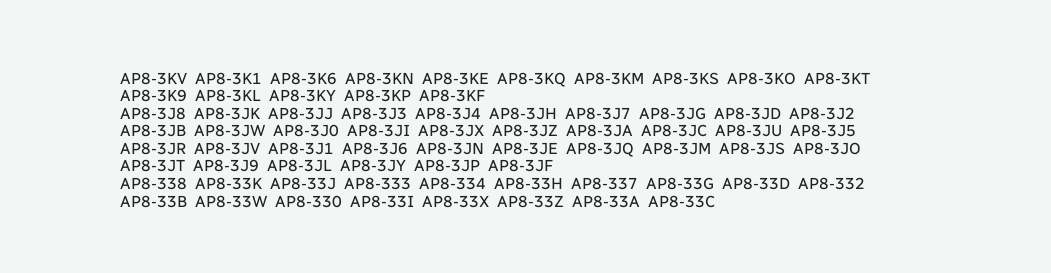AP8-3KV  AP8-3K1  AP8-3K6  AP8-3KN  AP8-3KE  AP8-3KQ  AP8-3KM  AP8-3KS  AP8-3KO  AP8-3KT  AP8-3K9  AP8-3KL  AP8-3KY  AP8-3KP  AP8-3KF
AP8-3J8  AP8-3JK  AP8-3JJ  AP8-3J3  AP8-3J4  AP8-3JH  AP8-3J7  AP8-3JG  AP8-3JD  AP8-3J2  AP8-3JB  AP8-3JW  AP8-3J0  AP8-3JI  AP8-3JX  AP8-3JZ  AP8-3JA  AP8-3JC  AP8-3JU  AP8-3J5  AP8-3JR  AP8-3JV  AP8-3J1  AP8-3J6  AP8-3JN  AP8-3JE  AP8-3JQ  AP8-3JM  AP8-3JS  AP8-3JO  AP8-3JT  AP8-3J9  AP8-3JL  AP8-3JY  AP8-3JP  AP8-3JF
AP8-338  AP8-33K  AP8-33J  AP8-333  AP8-334  AP8-33H  AP8-337  AP8-33G  AP8-33D  AP8-332  AP8-33B  AP8-33W  AP8-330  AP8-33I  AP8-33X  AP8-33Z  AP8-33A  AP8-33C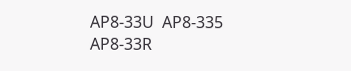AP8-33U  AP8-335  AP8-33R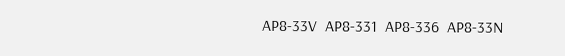AP8-33V  AP8-331  AP8-336  AP8-33N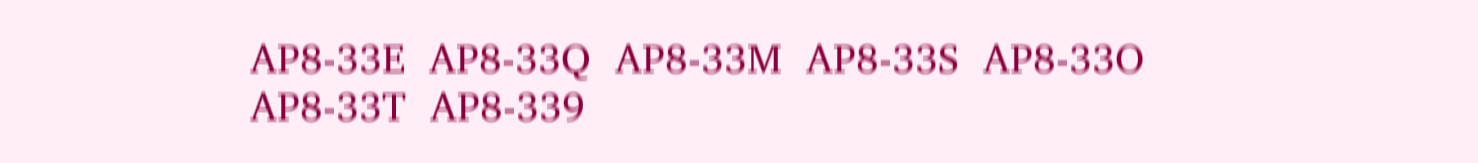AP8-33E  AP8-33Q  AP8-33M  AP8-33S  AP8-33O  AP8-33T  AP8-339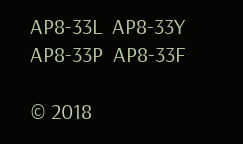AP8-33L  AP8-33Y  AP8-33P  AP8-33F

© 2018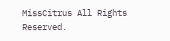MissCitrus All Rights Reserved.